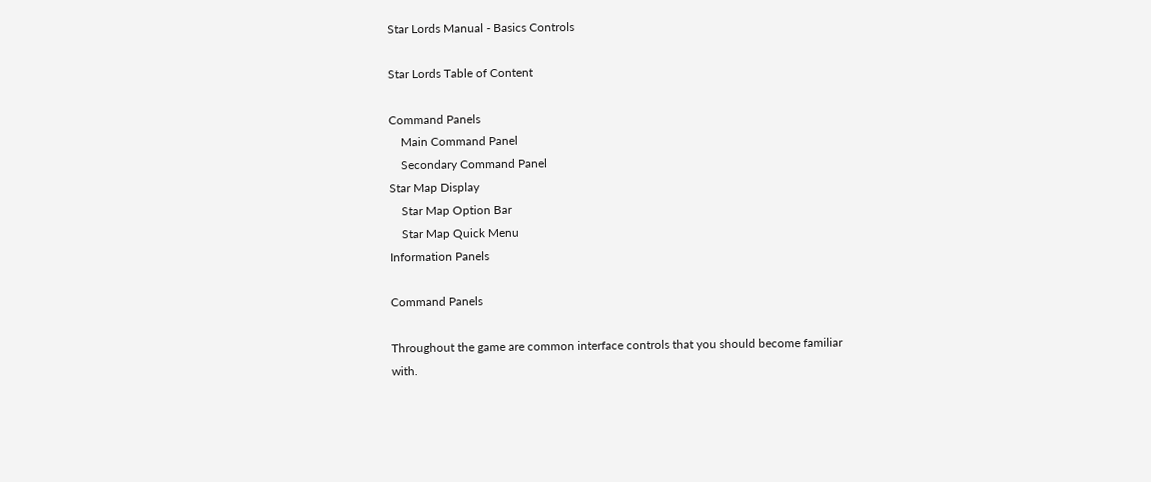Star Lords Manual - Basics Controls

Star Lords Table of Content

Command Panels
    Main Command Panel
    Secondary Command Panel
Star Map Display
    Star Map Option Bar
    Star Map Quick Menu
Information Panels

Command Panels

Throughout the game are common interface controls that you should become familiar with.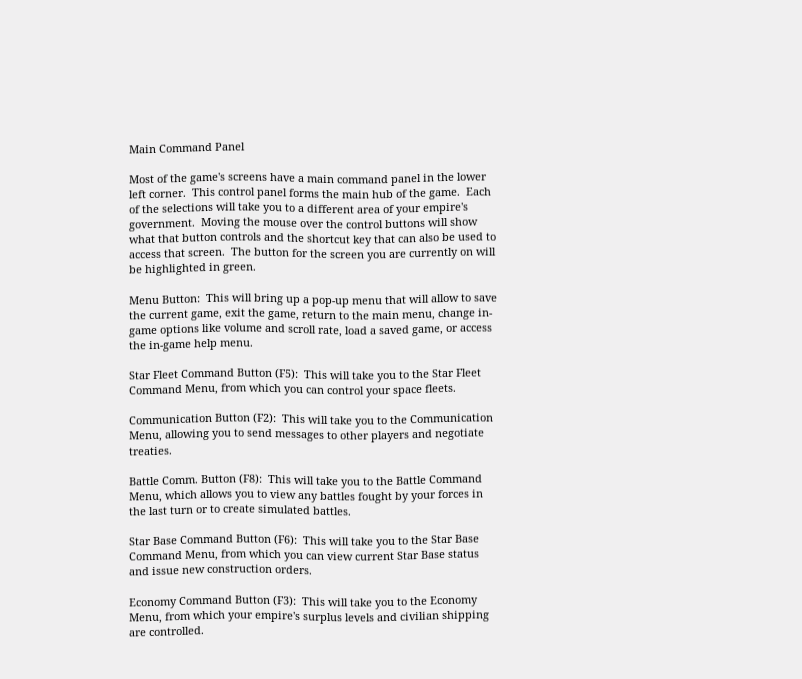Main Command Panel

Most of the game's screens have a main command panel in the lower left corner.  This control panel forms the main hub of the game.  Each of the selections will take you to a different area of your empire's government.  Moving the mouse over the control buttons will show what that button controls and the shortcut key that can also be used to access that screen.  The button for the screen you are currently on will be highlighted in green.

Menu Button:  This will bring up a pop-up menu that will allow to save the current game, exit the game, return to the main menu, change in-game options like volume and scroll rate, load a saved game, or access the in-game help menu.

Star Fleet Command Button (F5):  This will take you to the Star Fleet Command Menu, from which you can control your space fleets.

Communication Button (F2):  This will take you to the Communication Menu, allowing you to send messages to other players and negotiate treaties.

Battle Comm. Button (F8):  This will take you to the Battle Command Menu, which allows you to view any battles fought by your forces in the last turn or to create simulated battles.

Star Base Command Button (F6):  This will take you to the Star Base Command Menu, from which you can view current Star Base status and issue new construction orders.

Economy Command Button (F3):  This will take you to the Economy Menu, from which your empire's surplus levels and civilian shipping are controlled.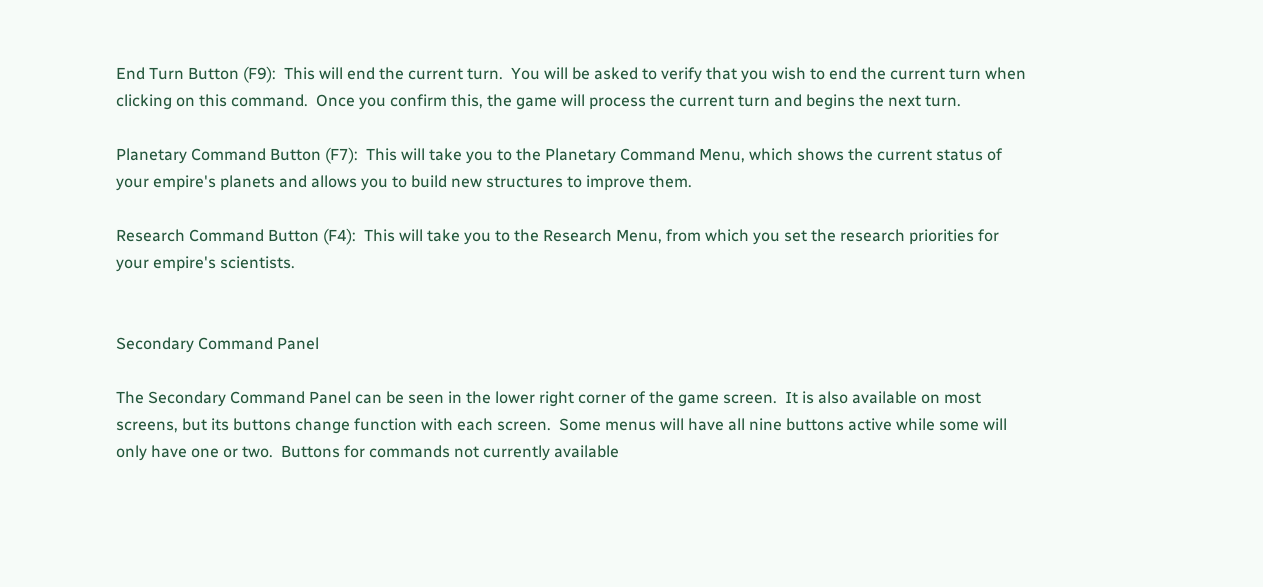End Turn Button (F9):  This will end the current turn.  You will be asked to verify that you wish to end the current turn when clicking on this command.  Once you confirm this, the game will process the current turn and begins the next turn.

Planetary Command Button (F7):  This will take you to the Planetary Command Menu, which shows the current status of your empire's planets and allows you to build new structures to improve them.

Research Command Button (F4):  This will take you to the Research Menu, from which you set the research priorities for your empire's scientists.


Secondary Command Panel

The Secondary Command Panel can be seen in the lower right corner of the game screen.  It is also available on most screens, but its buttons change function with each screen.  Some menus will have all nine buttons active while some will only have one or two.  Buttons for commands not currently available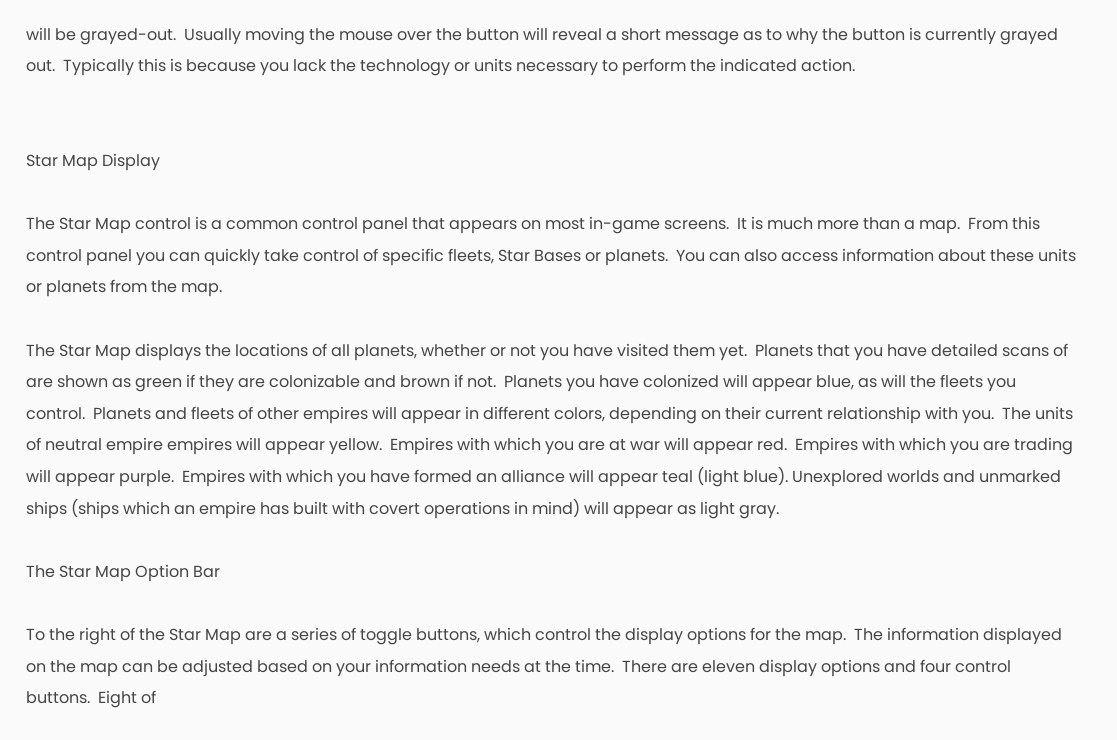will be grayed-out.  Usually moving the mouse over the button will reveal a short message as to why the button is currently grayed out.  Typically this is because you lack the technology or units necessary to perform the indicated action.


Star Map Display

The Star Map control is a common control panel that appears on most in-game screens.  It is much more than a map.  From this control panel you can quickly take control of specific fleets, Star Bases or planets.  You can also access information about these units or planets from the map.

The Star Map displays the locations of all planets, whether or not you have visited them yet.  Planets that you have detailed scans of are shown as green if they are colonizable and brown if not.  Planets you have colonized will appear blue, as will the fleets you control.  Planets and fleets of other empires will appear in different colors, depending on their current relationship with you.  The units of neutral empire empires will appear yellow.  Empires with which you are at war will appear red.  Empires with which you are trading will appear purple.  Empires with which you have formed an alliance will appear teal (light blue). Unexplored worlds and unmarked ships (ships which an empire has built with covert operations in mind) will appear as light gray.

The Star Map Option Bar

To the right of the Star Map are a series of toggle buttons, which control the display options for the map.  The information displayed on the map can be adjusted based on your information needs at the time.  There are eleven display options and four control buttons.  Eight of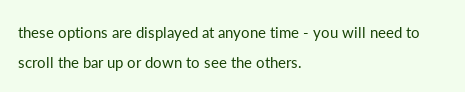these options are displayed at anyone time - you will need to scroll the bar up or down to see the others.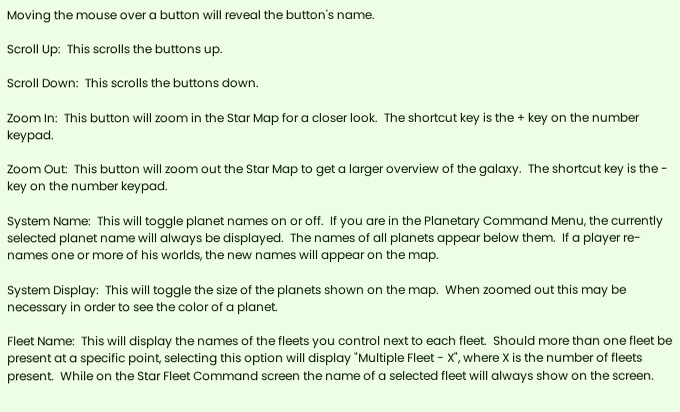Moving the mouse over a button will reveal the button's name.

Scroll Up:  This scrolls the buttons up.

Scroll Down:  This scrolls the buttons down.

Zoom In:  This button will zoom in the Star Map for a closer look.  The shortcut key is the + key on the number keypad.

Zoom Out:  This button will zoom out the Star Map to get a larger overview of the galaxy.  The shortcut key is the - key on the number keypad.

System Name:  This will toggle planet names on or off.  If you are in the Planetary Command Menu, the currently selected planet name will always be displayed.  The names of all planets appear below them.  If a player re-names one or more of his worlds, the new names will appear on the map.

System Display:  This will toggle the size of the planets shown on the map.  When zoomed out this may be necessary in order to see the color of a planet.

Fleet Name:  This will display the names of the fleets you control next to each fleet.  Should more than one fleet be present at a specific point, selecting this option will display "Multiple Fleet - X", where X is the number of fleets present.  While on the Star Fleet Command screen the name of a selected fleet will always show on the screen.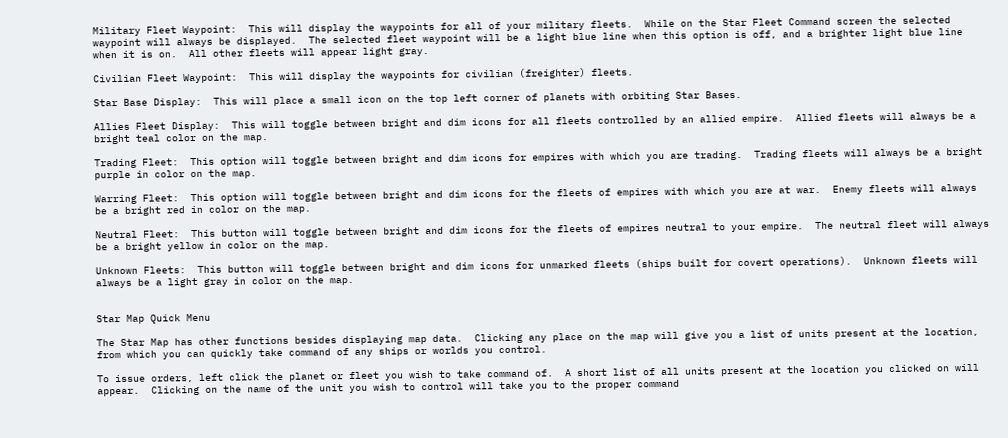Military Fleet Waypoint:  This will display the waypoints for all of your military fleets.  While on the Star Fleet Command screen the selected waypoint will always be displayed.  The selected fleet waypoint will be a light blue line when this option is off, and a brighter light blue line when it is on.  All other fleets will appear light gray.

Civilian Fleet Waypoint:  This will display the waypoints for civilian (freighter) fleets.

Star Base Display:  This will place a small icon on the top left corner of planets with orbiting Star Bases.

Allies Fleet Display:  This will toggle between bright and dim icons for all fleets controlled by an allied empire.  Allied fleets will always be a bright teal color on the map.

Trading Fleet:  This option will toggle between bright and dim icons for empires with which you are trading.  Trading fleets will always be a bright purple in color on the map.

Warring Fleet:  This option will toggle between bright and dim icons for the fleets of empires with which you are at war.  Enemy fleets will always be a bright red in color on the map.

Neutral Fleet:  This button will toggle between bright and dim icons for the fleets of empires neutral to your empire.  The neutral fleet will always be a bright yellow in color on the map.

Unknown Fleets:  This button will toggle between bright and dim icons for unmarked fleets (ships built for covert operations).  Unknown fleets will always be a light gray in color on the map.


Star Map Quick Menu

The Star Map has other functions besides displaying map data.  Clicking any place on the map will give you a list of units present at the location, from which you can quickly take command of any ships or worlds you control.

To issue orders, left click the planet or fleet you wish to take command of.  A short list of all units present at the location you clicked on will appear.  Clicking on the name of the unit you wish to control will take you to the proper command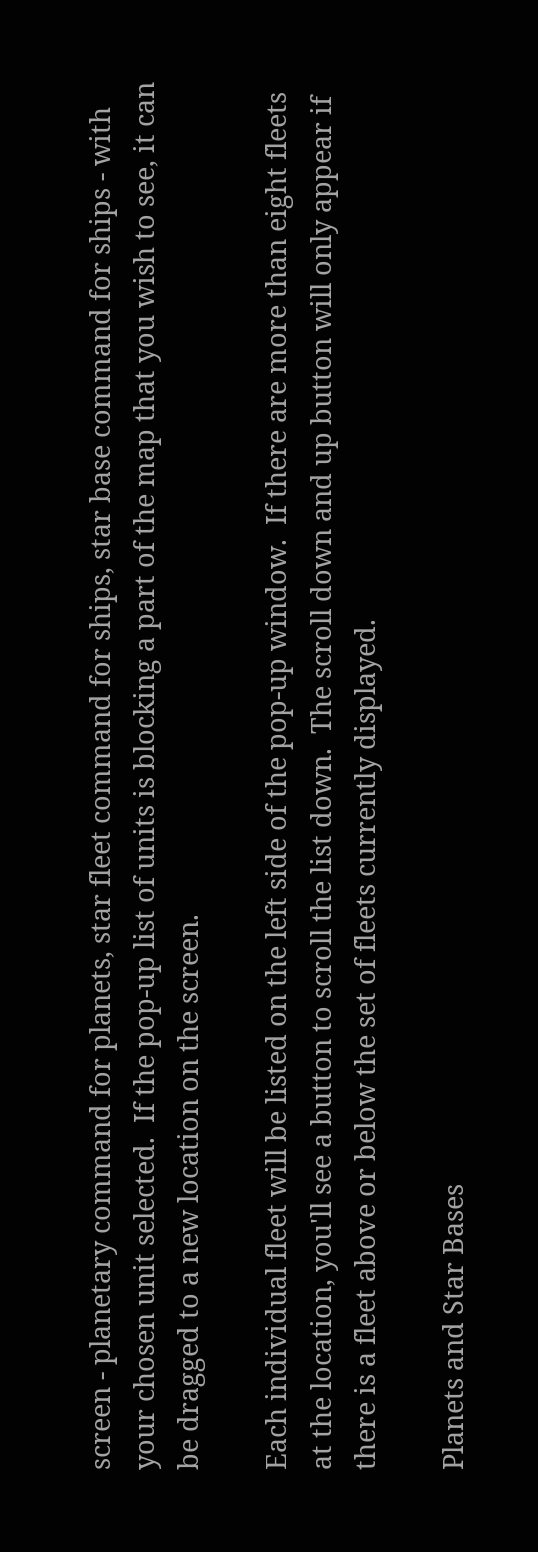screen - planetary command for planets, star fleet command for ships, star base command for ships - with your chosen unit selected.  If the pop-up list of units is blocking a part of the map that you wish to see, it can be dragged to a new location on the screen.

Each individual fleet will be listed on the left side of the pop-up window.  If there are more than eight fleets at the location, you'll see a button to scroll the list down.  The scroll down and up button will only appear if there is a fleet above or below the set of fleets currently displayed.

Planets and Star Bases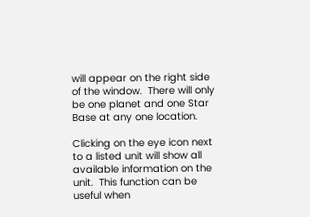will appear on the right side of the window.  There will only be one planet and one Star Base at any one location.

Clicking on the eye icon next to a listed unit will show all available information on the unit.  This function can be useful when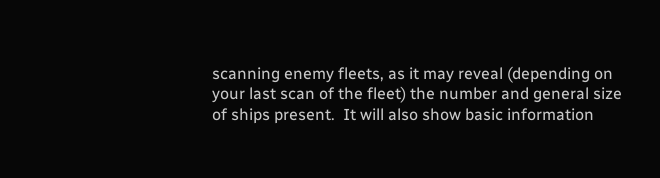scanning enemy fleets, as it may reveal (depending on your last scan of the fleet) the number and general size of ships present.  It will also show basic information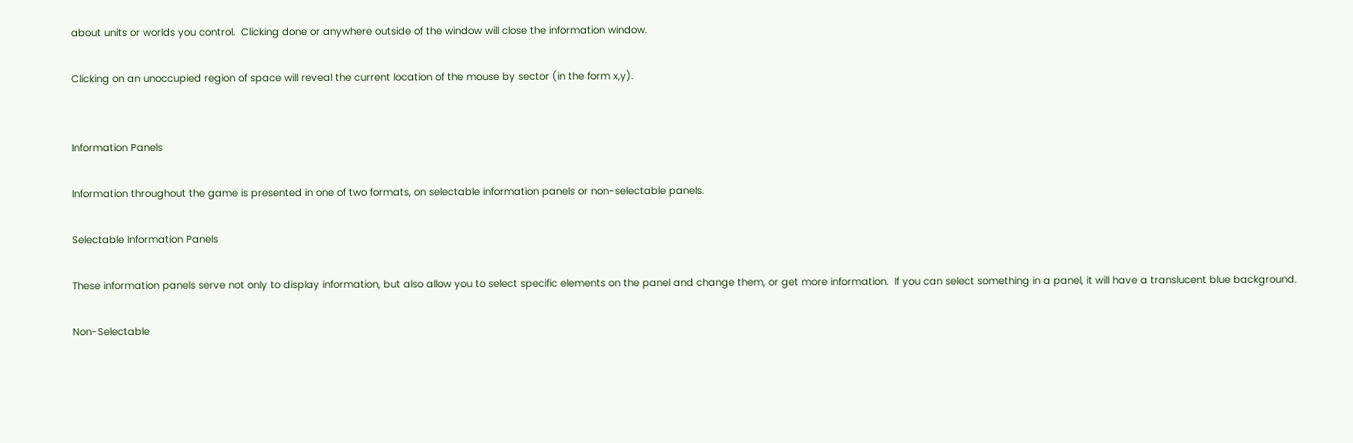about units or worlds you control.  Clicking done or anywhere outside of the window will close the information window.

Clicking on an unoccupied region of space will reveal the current location of the mouse by sector (in the form x,y).


Information Panels

Information throughout the game is presented in one of two formats, on selectable information panels or non-selectable panels.

Selectable Information Panels

These information panels serve not only to display information, but also allow you to select specific elements on the panel and change them, or get more information.  If you can select something in a panel, it will have a translucent blue background.

Non-Selectable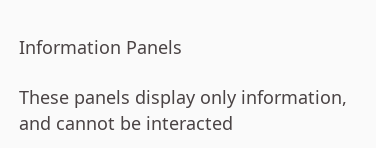Information Panels

These panels display only information, and cannot be interacted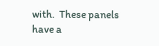with.  These panels have a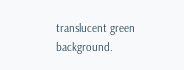translucent green background.